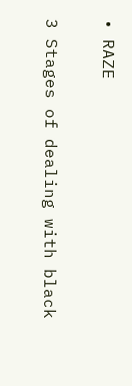• RAZE

3 Stages of dealing with black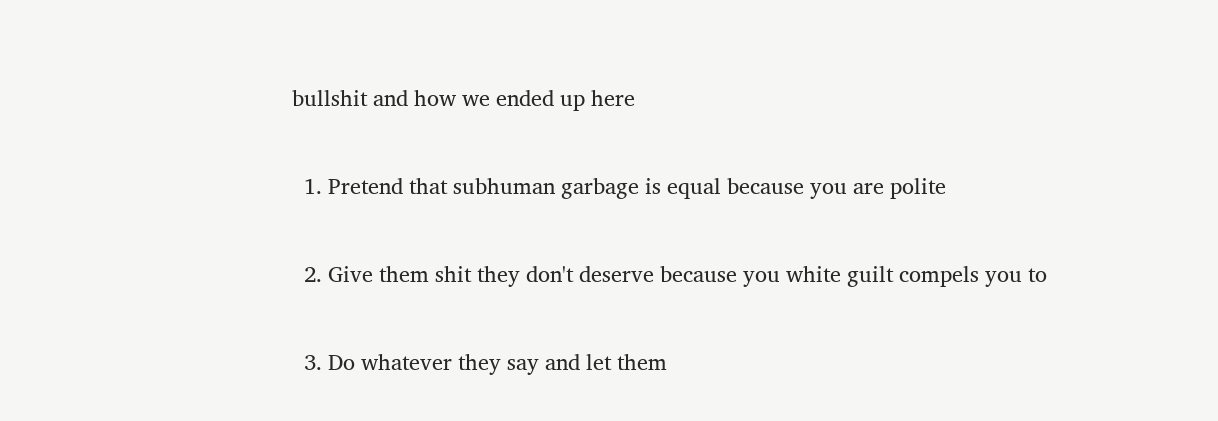bullshit and how we ended up here

  1. Pretend that subhuman garbage is equal because you are polite

  2. Give them shit they don't deserve because you white guilt compels you to

  3. Do whatever they say and let them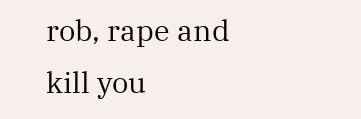rob, rape and kill you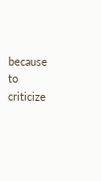because to criticize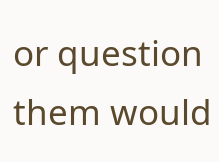or question them would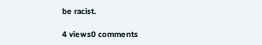be racist.

4 views0 comments